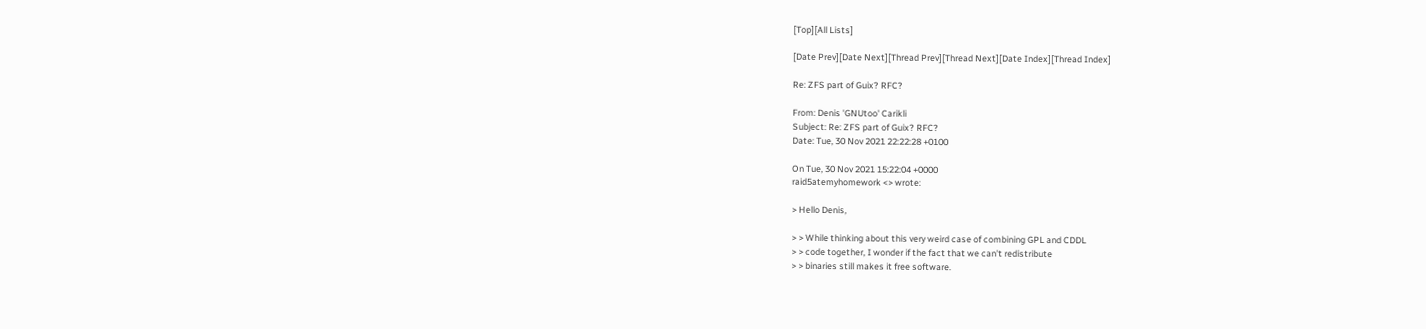[Top][All Lists]

[Date Prev][Date Next][Thread Prev][Thread Next][Date Index][Thread Index]

Re: ZFS part of Guix? RFC?

From: Denis 'GNUtoo' Carikli
Subject: Re: ZFS part of Guix? RFC?
Date: Tue, 30 Nov 2021 22:22:28 +0100

On Tue, 30 Nov 2021 15:22:04 +0000
raid5atemyhomework <> wrote:

> Hello Denis,

> > While thinking about this very weird case of combining GPL and CDDL
> > code together, I wonder if the fact that we can't redistribute
> > binaries still makes it free software.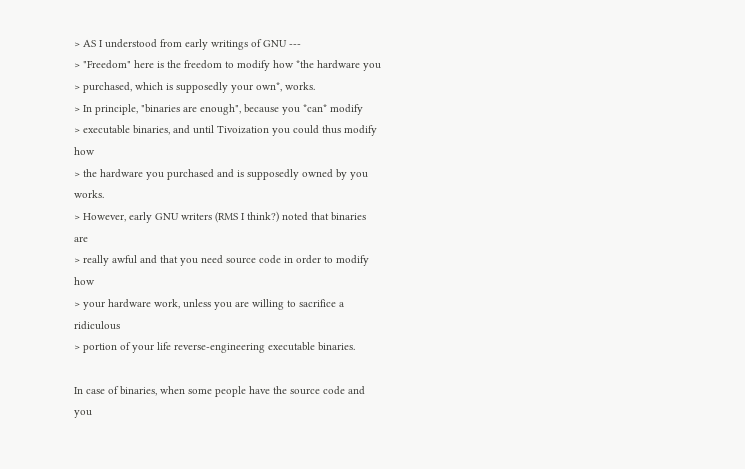> AS I understood from early writings of GNU ---
> "Freedom" here is the freedom to modify how *the hardware you
> purchased, which is supposedly your own*, works.
> In principle, "binaries are enough", because you *can* modify
> executable binaries, and until Tivoization you could thus modify how
> the hardware you purchased and is supposedly owned by you works.
> However, early GNU writers (RMS I think?) noted that binaries are
> really awful and that you need source code in order to modify how
> your hardware work, unless you are willing to sacrifice a ridiculous
> portion of your life reverse-engineering executable binaries.

In case of binaries, when some people have the source code and you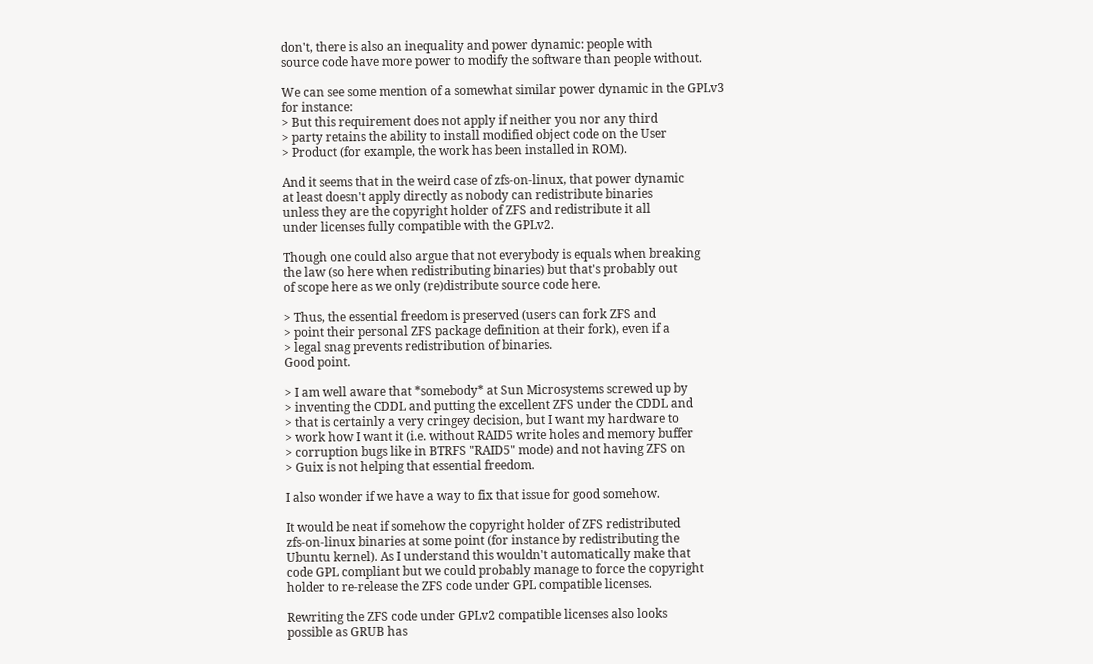don't, there is also an inequality and power dynamic: people with
source code have more power to modify the software than people without.

We can see some mention of a somewhat similar power dynamic in the GPLv3
for instance:
> But this requirement does not apply if neither you nor any third
> party retains the ability to install modified object code on the User
> Product (for example, the work has been installed in ROM).

And it seems that in the weird case of zfs-on-linux, that power dynamic
at least doesn't apply directly as nobody can redistribute binaries
unless they are the copyright holder of ZFS and redistribute it all
under licenses fully compatible with the GPLv2.

Though one could also argue that not everybody is equals when breaking
the law (so here when redistributing binaries) but that's probably out
of scope here as we only (re)distribute source code here.

> Thus, the essential freedom is preserved (users can fork ZFS and
> point their personal ZFS package definition at their fork), even if a
> legal snag prevents redistribution of binaries.
Good point.

> I am well aware that *somebody* at Sun Microsystems screwed up by
> inventing the CDDL and putting the excellent ZFS under the CDDL and
> that is certainly a very cringey decision, but I want my hardware to
> work how I want it (i.e. without RAID5 write holes and memory buffer
> corruption bugs like in BTRFS "RAID5" mode) and not having ZFS on
> Guix is not helping that essential freedom.

I also wonder if we have a way to fix that issue for good somehow.

It would be neat if somehow the copyright holder of ZFS redistributed
zfs-on-linux binaries at some point (for instance by redistributing the
Ubuntu kernel). As I understand this wouldn't automatically make that
code GPL compliant but we could probably manage to force the copyright
holder to re-release the ZFS code under GPL compatible licenses.

Rewriting the ZFS code under GPLv2 compatible licenses also looks
possible as GRUB has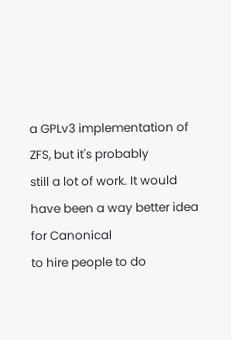a GPLv3 implementation of ZFS, but it's probably
still a lot of work. It would have been a way better idea for Canonical
to hire people to do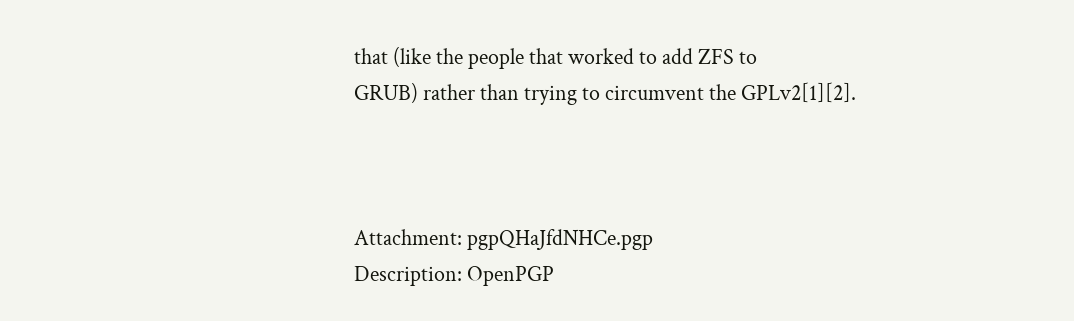that (like the people that worked to add ZFS to
GRUB) rather than trying to circumvent the GPLv2[1][2].



Attachment: pgpQHaJfdNHCe.pgp
Description: OpenPGP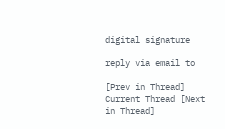digital signature

reply via email to

[Prev in Thread] Current Thread [Next in Thread]